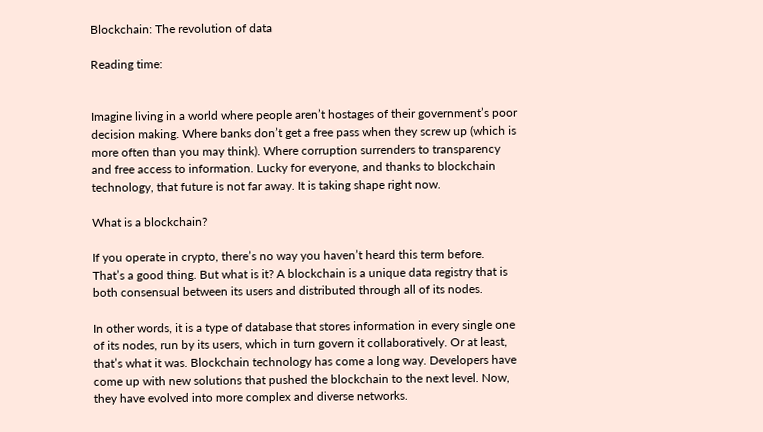Blockchain: The revolution of data

Reading time:


Imagine living in a world where people aren’t hostages of their government’s poor decision making. Where banks don’t get a free pass when they screw up (which is more often than you may think). Where corruption surrenders to transparency and free access to information. Lucky for everyone, and thanks to blockchain technology, that future is not far away. It is taking shape right now.

What is a blockchain?

If you operate in crypto, there’s no way you haven’t heard this term before. That’s a good thing. But what is it? A blockchain is a unique data registry that is both consensual between its users and distributed through all of its nodes.

In other words, it is a type of database that stores information in every single one of its nodes, run by its users, which in turn govern it collaboratively. Or at least, that’s what it was. Blockchain technology has come a long way. Developers have come up with new solutions that pushed the blockchain to the next level. Now, they have evolved into more complex and diverse networks.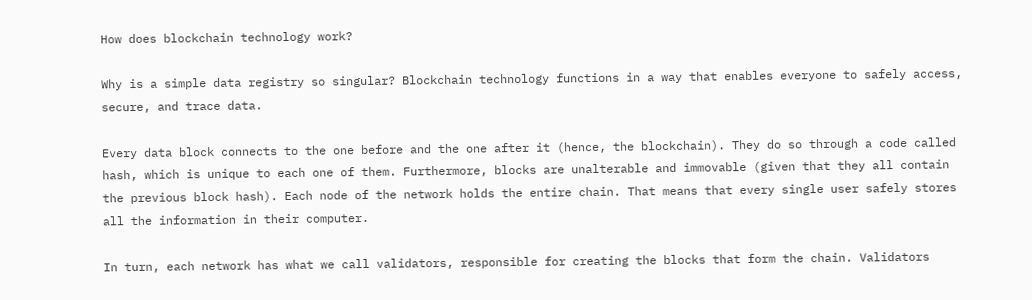How does blockchain technology work?

Why is a simple data registry so singular? Blockchain technology functions in a way that enables everyone to safely access, secure, and trace data.

Every data block connects to the one before and the one after it (hence, the blockchain). They do so through a code called hash, which is unique to each one of them. Furthermore, blocks are unalterable and immovable (given that they all contain the previous block hash). Each node of the network holds the entire chain. That means that every single user safely stores all the information in their computer.

In turn, each network has what we call validators, responsible for creating the blocks that form the chain. Validators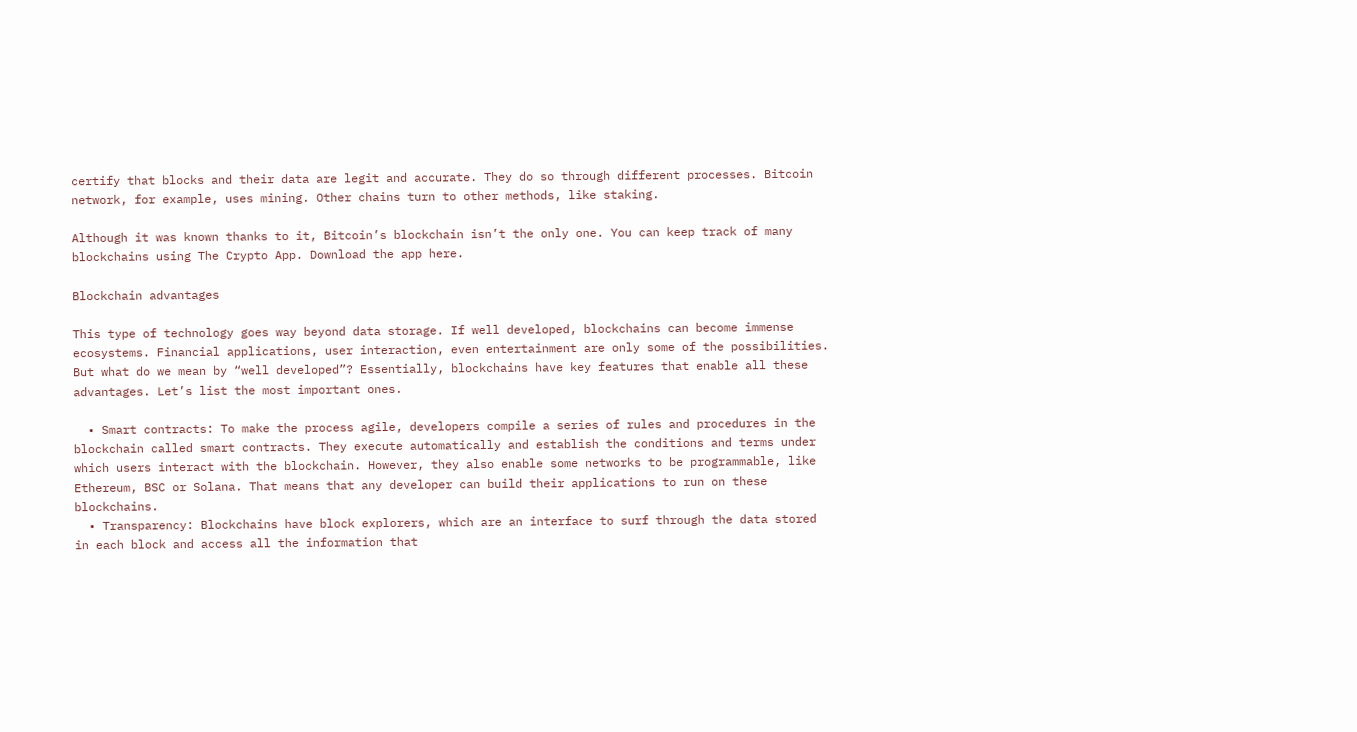certify that blocks and their data are legit and accurate. They do so through different processes. Bitcoin network, for example, uses mining. Other chains turn to other methods, like staking.

Although it was known thanks to it, Bitcoin’s blockchain isn’t the only one. You can keep track of many blockchains using The Crypto App. Download the app here.

Blockchain advantages

This type of technology goes way beyond data storage. If well developed, blockchains can become immense ecosystems. Financial applications, user interaction, even entertainment are only some of the possibilities. But what do we mean by “well developed”? Essentially, blockchains have key features that enable all these advantages. Let’s list the most important ones.

  • Smart contracts: To make the process agile, developers compile a series of rules and procedures in the blockchain called smart contracts. They execute automatically and establish the conditions and terms under which users interact with the blockchain. However, they also enable some networks to be programmable, like Ethereum, BSC or Solana. That means that any developer can build their applications to run on these blockchains.
  • Transparency: Blockchains have block explorers, which are an interface to surf through the data stored in each block and access all the information that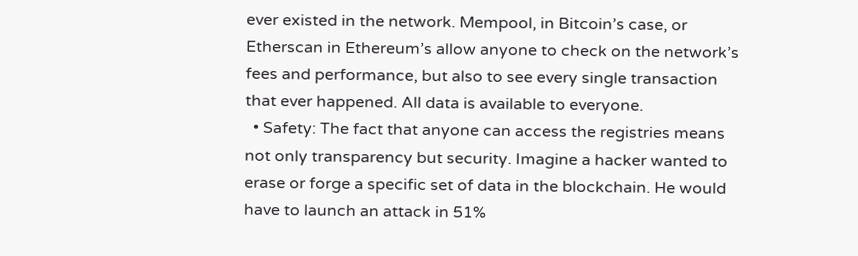ever existed in the network. Mempool, in Bitcoin’s case, or Etherscan in Ethereum’s allow anyone to check on the network’s fees and performance, but also to see every single transaction that ever happened. All data is available to everyone.
  • Safety: The fact that anyone can access the registries means not only transparency but security. Imagine a hacker wanted to erase or forge a specific set of data in the blockchain. He would have to launch an attack in 51%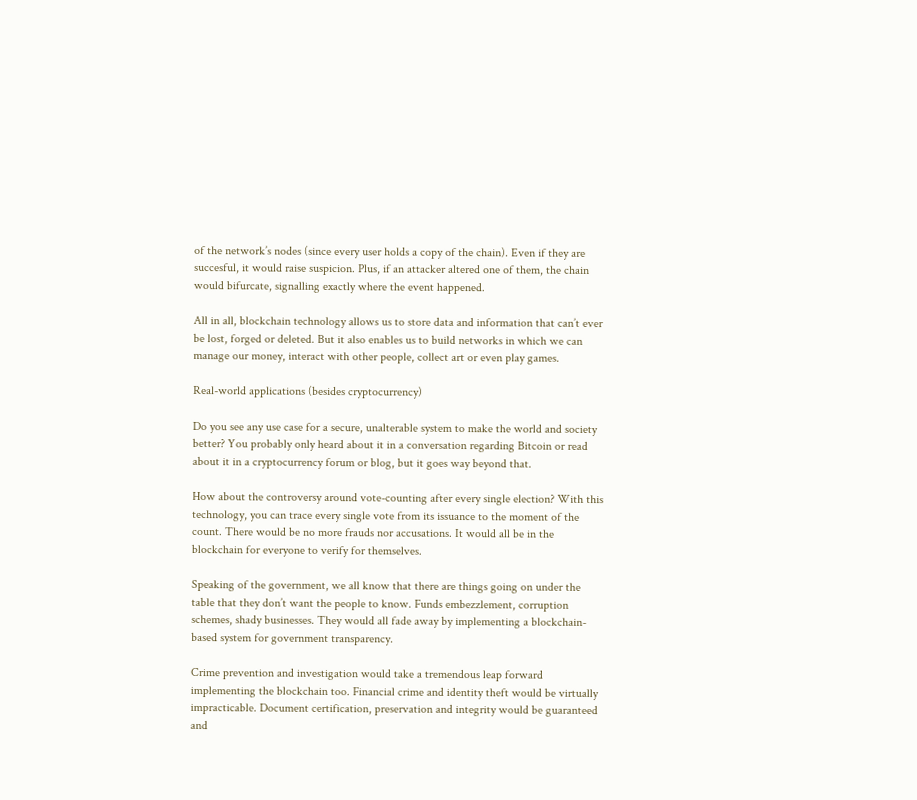of the network’s nodes (since every user holds a copy of the chain). Even if they are succesful, it would raise suspicion. Plus, if an attacker altered one of them, the chain would bifurcate, signalling exactly where the event happened.

All in all, blockchain technology allows us to store data and information that can’t ever be lost, forged or deleted. But it also enables us to build networks in which we can manage our money, interact with other people, collect art or even play games.

Real-world applications (besides cryptocurrency)

Do you see any use case for a secure, unalterable system to make the world and society better? You probably only heard about it in a conversation regarding Bitcoin or read about it in a cryptocurrency forum or blog, but it goes way beyond that.

How about the controversy around vote-counting after every single election? With this technology, you can trace every single vote from its issuance to the moment of the count. There would be no more frauds nor accusations. It would all be in the blockchain for everyone to verify for themselves.

Speaking of the government, we all know that there are things going on under the table that they don’t want the people to know. Funds embezzlement, corruption schemes, shady businesses. They would all fade away by implementing a blockchain-based system for government transparency.

Crime prevention and investigation would take a tremendous leap forward implementing the blockchain too. Financial crime and identity theft would be virtually impracticable. Document certification, preservation and integrity would be guaranteed and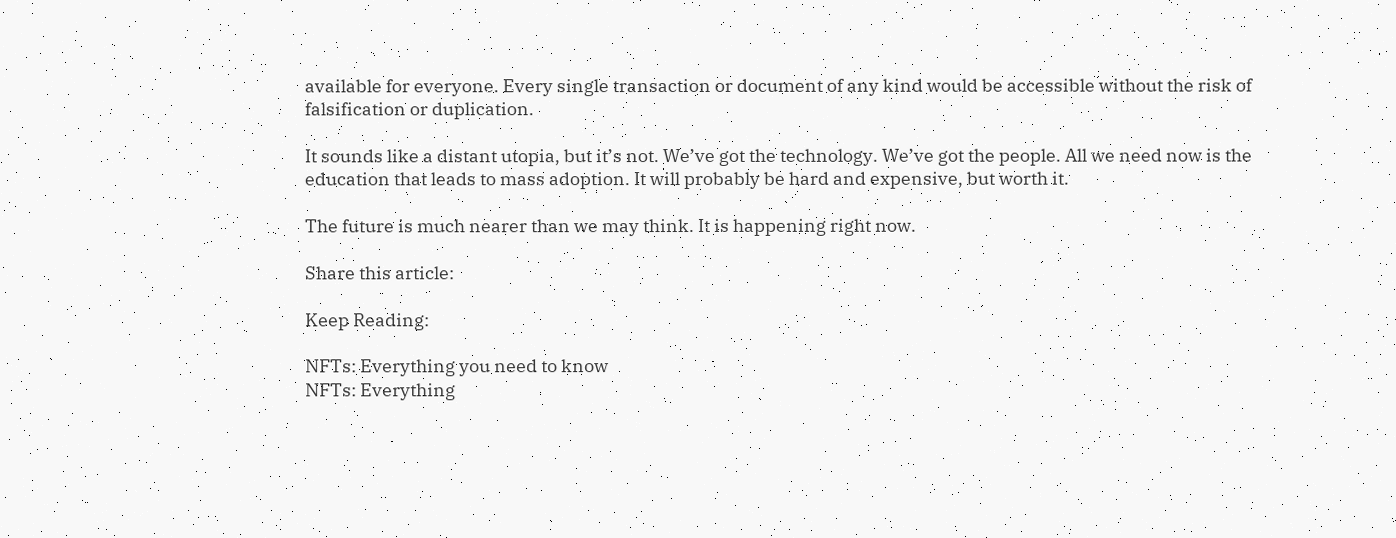available for everyone. Every single transaction or document of any kind would be accessible without the risk of falsification or duplication.

It sounds like a distant utopia, but it’s not. We’ve got the technology. We’ve got the people. All we need now is the education that leads to mass adoption. It will probably be hard and expensive, but worth it.

The future is much nearer than we may think. It is happening right now.

Share this article:

Keep Reading:

NFTs: Everything you need to know
NFTs: Everything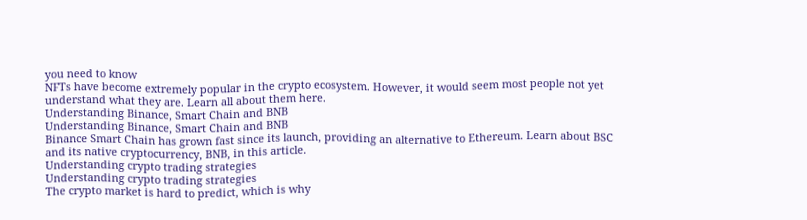you need to know
NFTs have become extremely popular in the crypto ecosystem. However, it would seem most people not yet understand what they are. Learn all about them here.
Understanding Binance, Smart Chain and BNB
Understanding Binance, Smart Chain and BNB
Binance Smart Chain has grown fast since its launch, providing an alternative to Ethereum. Learn about BSC and its native cryptocurrency, BNB, in this article.
Understanding crypto trading strategies
Understanding crypto trading strategies
The crypto market is hard to predict, which is why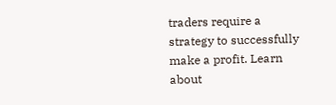traders require a strategy to successfully make a profit. Learn about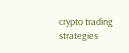crypto trading strategies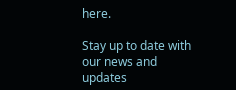here.

Stay up to date with our news and updates